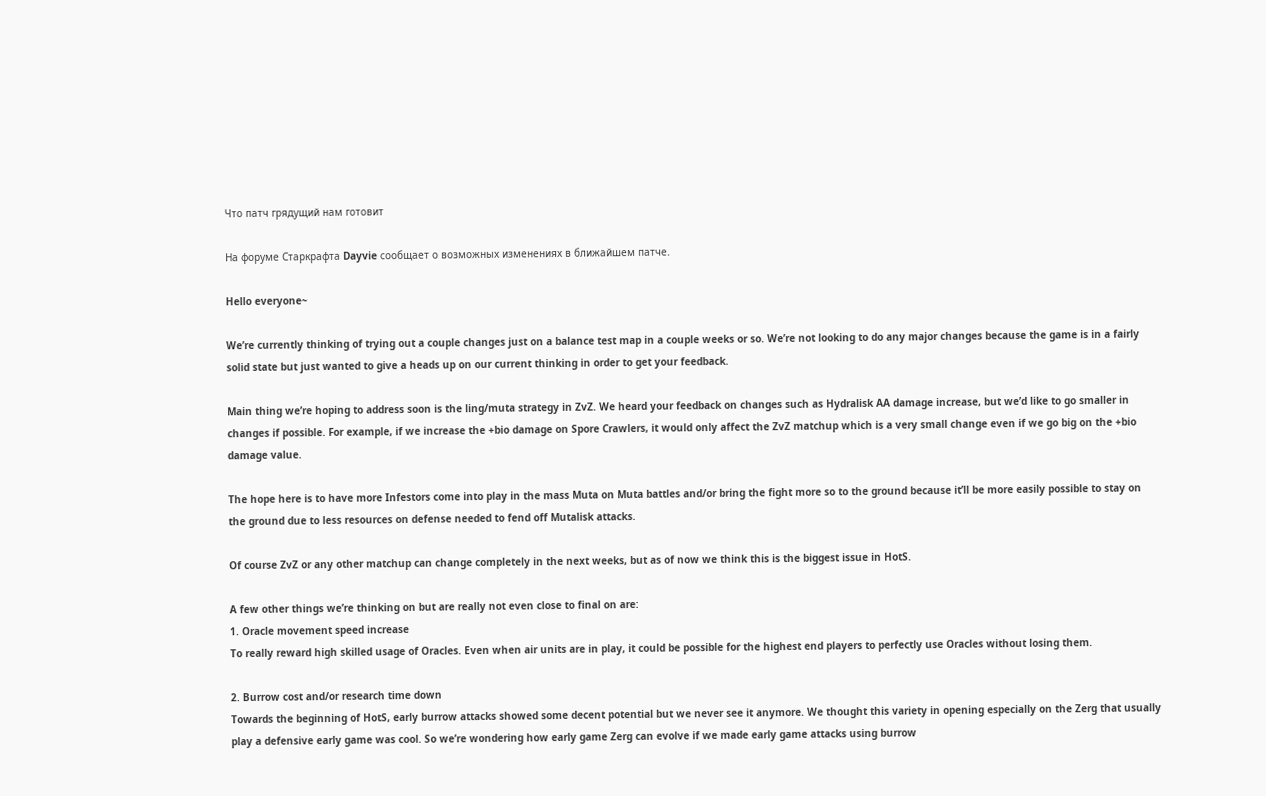Что патч грядущий нам готовит

На форуме Старкрафта Dayvie сообщает о возможных изменениях в ближайшем патче.

Hello everyone~

We’re currently thinking of trying out a couple changes just on a balance test map in a couple weeks or so. We’re not looking to do any major changes because the game is in a fairly solid state but just wanted to give a heads up on our current thinking in order to get your feedback.

Main thing we’re hoping to address soon is the ling/muta strategy in ZvZ. We heard your feedback on changes such as Hydralisk AA damage increase, but we’d like to go smaller in changes if possible. For example, if we increase the +bio damage on Spore Crawlers, it would only affect the ZvZ matchup which is a very small change even if we go big on the +bio damage value.

The hope here is to have more Infestors come into play in the mass Muta on Muta battles and/or bring the fight more so to the ground because it’ll be more easily possible to stay on the ground due to less resources on defense needed to fend off Mutalisk attacks.

Of course ZvZ or any other matchup can change completely in the next weeks, but as of now we think this is the biggest issue in HotS.

A few other things we’re thinking on but are really not even close to final on are:
1. Oracle movement speed increase
To really reward high skilled usage of Oracles. Even when air units are in play, it could be possible for the highest end players to perfectly use Oracles without losing them.

2. Burrow cost and/or research time down
Towards the beginning of HotS, early burrow attacks showed some decent potential but we never see it anymore. We thought this variety in opening especially on the Zerg that usually play a defensive early game was cool. So we’re wondering how early game Zerg can evolve if we made early game attacks using burrow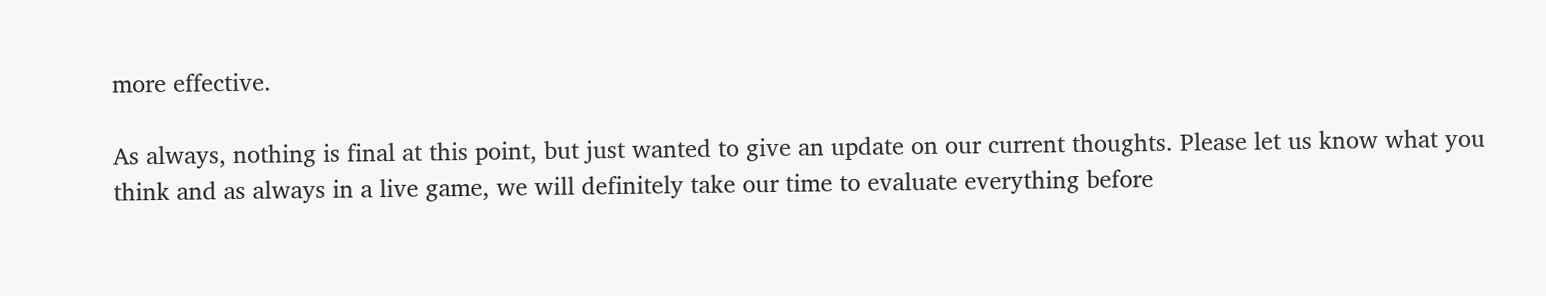more effective.

As always, nothing is final at this point, but just wanted to give an update on our current thoughts. Please let us know what you think and as always in a live game, we will definitely take our time to evaluate everything before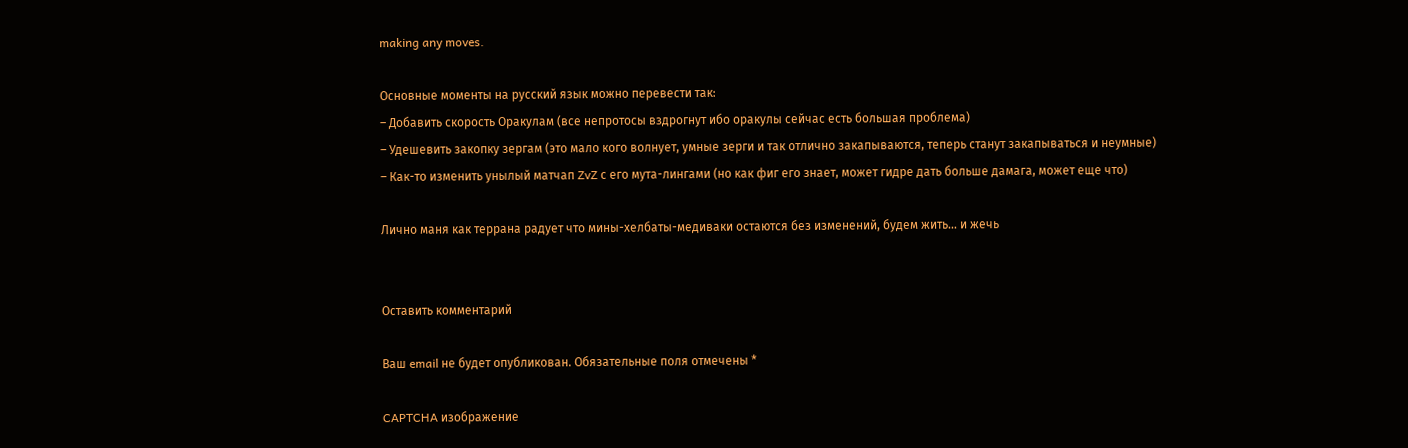making any moves.

Основные моменты на русский язык можно перевести так:
– Добавить скорость Оракулам (все непротосы вздрогнут ибо оракулы сейчас есть большая проблема)
– Удешевить закопку зергам (это мало кого волнует, умные зерги и так отлично закапываются, теперь станут закапываться и неумные)
– Как-то изменить унылый матчап ZvZ с его мута-лингами (но как фиг его знает, может гидре дать больше дамага, может еще что)

Лично маня как террана радует что мины-хелбаты-медиваки остаются без изменений, будем жить… и жечь


Оставить комментарий

Ваш email не будет опубликован. Обязательные поля отмечены *

CAPTCHA изображение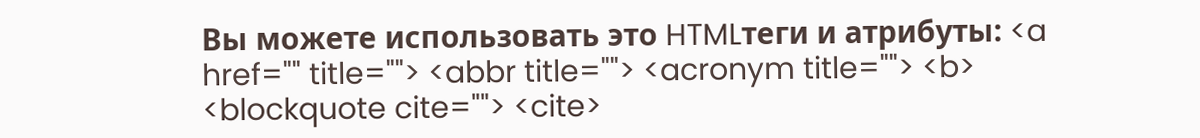Вы можете использовать это HTMLтеги и атрибуты: <a href="" title=""> <abbr title=""> <acronym title=""> <b> <blockquote cite=""> <cite>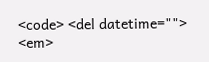<code> <del datetime=""> <em>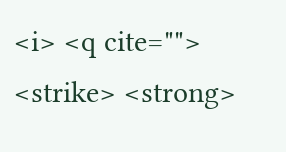<i> <q cite=""> <strike> <strong>